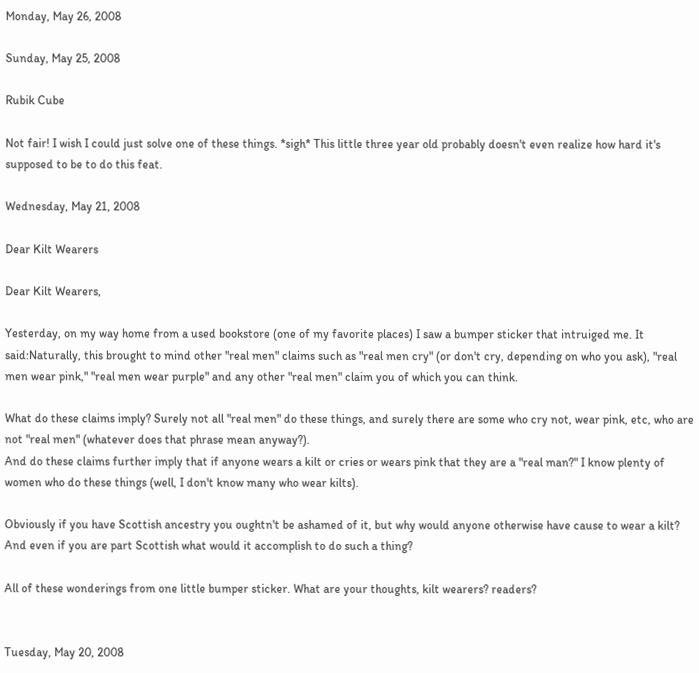Monday, May 26, 2008

Sunday, May 25, 2008

Rubik Cube

Not fair! I wish I could just solve one of these things. *sigh* This little three year old probably doesn't even realize how hard it's supposed to be to do this feat.

Wednesday, May 21, 2008

Dear Kilt Wearers

Dear Kilt Wearers,

Yesterday, on my way home from a used bookstore (one of my favorite places) I saw a bumper sticker that intruiged me. It said:Naturally, this brought to mind other "real men" claims such as "real men cry" (or don't cry, depending on who you ask), "real men wear pink," "real men wear purple" and any other "real men" claim you of which you can think.

What do these claims imply? Surely not all "real men" do these things, and surely there are some who cry not, wear pink, etc, who are not "real men" (whatever does that phrase mean anyway?).
And do these claims further imply that if anyone wears a kilt or cries or wears pink that they are a "real man?" I know plenty of women who do these things (well, I don't know many who wear kilts).

Obviously if you have Scottish ancestry you oughtn't be ashamed of it, but why would anyone otherwise have cause to wear a kilt? And even if you are part Scottish what would it accomplish to do such a thing?

All of these wonderings from one little bumper sticker. What are your thoughts, kilt wearers? readers?


Tuesday, May 20, 2008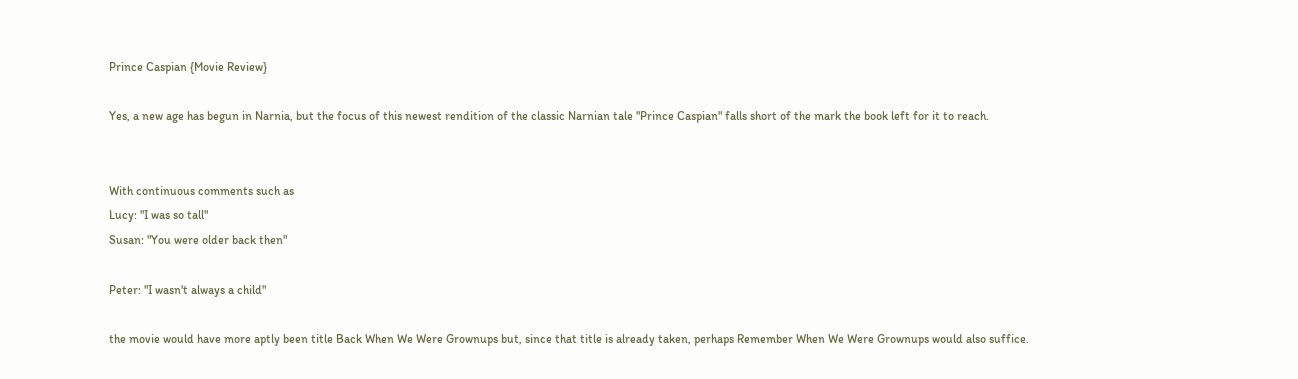Prince Caspian {Movie Review}

Yes, a new age has begun in Narnia, but the focus of this newest rendition of the classic Narnian tale "Prince Caspian" falls short of the mark the book left for it to reach.


With continuous comments such as
Lucy: "I was so tall"
Susan: "You were older back then"

Peter: "I wasn't always a child"

the movie would have more aptly been title Back When We Were Grownups but, since that title is already taken, perhaps Remember When We Were Grownups would also suffice.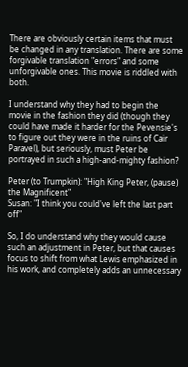There are obviously certain items that must be changed in any translation. There are some forgivable translation "errors" and some unforgivable ones. This movie is riddled with both.

I understand why they had to begin the movie in the fashion they did (though they could have made it harder for the Pevensie's to figure out they were in the ruins of Cair Paravel), but seriously, must Peter be portrayed in such a high-and-mighty fashion?

Peter (to Trumpkin): "High King Peter, (pause) the Magnificent"
Susan: "I think you could've left the last part off"

So, I do understand why they would cause such an adjustment in Peter, but that causes focus to shift from what Lewis emphasized in his work, and completely adds an unnecessary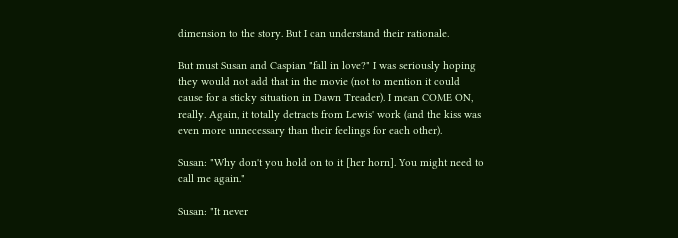dimension to the story. But I can understand their rationale.

But must Susan and Caspian "fall in love?" I was seriously hoping they would not add that in the movie (not to mention it could cause for a sticky situation in Dawn Treader). I mean COME ON, really. Again, it totally detracts from Lewis' work (and the kiss was even more unnecessary than their feelings for each other).

Susan: "Why don't you hold on to it [her horn]. You might need to call me again."

Susan: "It never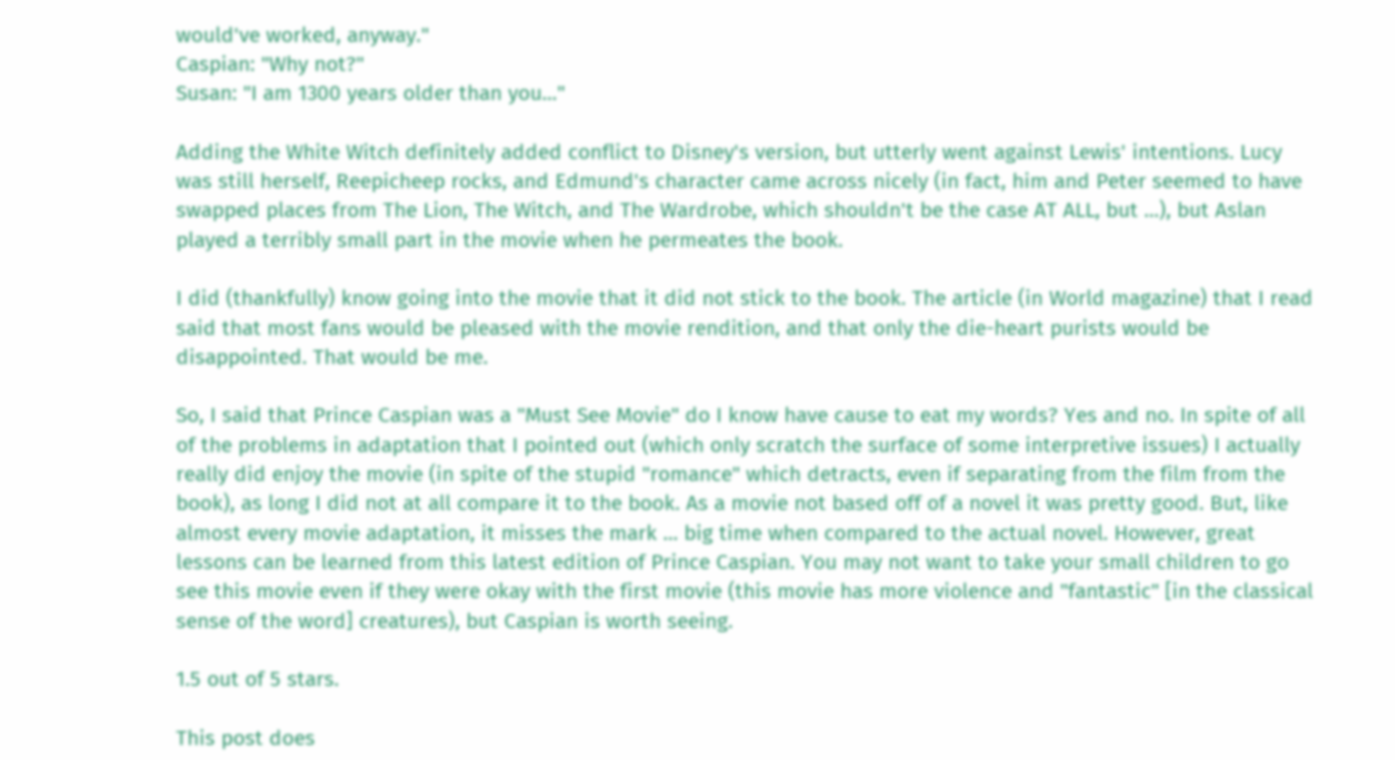would've worked, anyway."
Caspian: "Why not?"
Susan: "I am 1300 years older than you..."

Adding the White Witch definitely added conflict to Disney's version, but utterly went against Lewis' intentions. Lucy was still herself, Reepicheep rocks, and Edmund's character came across nicely (in fact, him and Peter seemed to have swapped places from The Lion, The Witch, and The Wardrobe, which shouldn't be the case AT ALL, but ...), but Aslan played a terribly small part in the movie when he permeates the book.

I did (thankfully) know going into the movie that it did not stick to the book. The article (in World magazine) that I read said that most fans would be pleased with the movie rendition, and that only the die-heart purists would be disappointed. That would be me.

So, I said that Prince Caspian was a "Must See Movie" do I know have cause to eat my words? Yes and no. In spite of all of the problems in adaptation that I pointed out (which only scratch the surface of some interpretive issues) I actually really did enjoy the movie (in spite of the stupid "romance" which detracts, even if separating from the film from the book), as long I did not at all compare it to the book. As a movie not based off of a novel it was pretty good. But, like almost every movie adaptation, it misses the mark ... big time when compared to the actual novel. However, great lessons can be learned from this latest edition of Prince Caspian. You may not want to take your small children to go see this movie even if they were okay with the first movie (this movie has more violence and "fantastic" [in the classical sense of the word] creatures), but Caspian is worth seeing.

1.5 out of 5 stars.

This post does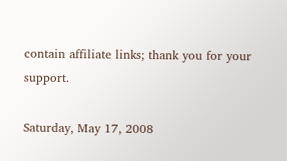contain affiliate links; thank you for your support.

Saturday, May 17, 2008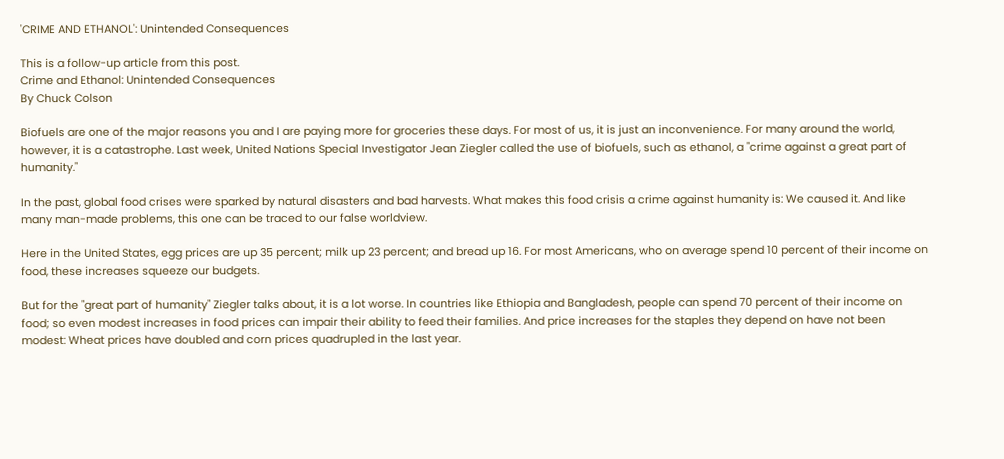'CRIME AND ETHANOL': Unintended Consequences

This is a follow-up article from this post.
Crime and Ethanol: Unintended Consequences
By Chuck Colson

Biofuels are one of the major reasons you and I are paying more for groceries these days. For most of us, it is just an inconvenience. For many around the world, however, it is a catastrophe. Last week, United Nations Special Investigator Jean Ziegler called the use of biofuels, such as ethanol, a "crime against a great part of humanity."

In the past, global food crises were sparked by natural disasters and bad harvests. What makes this food crisis a crime against humanity is: We caused it. And like many man-made problems, this one can be traced to our false worldview.

Here in the United States, egg prices are up 35 percent; milk up 23 percent; and bread up 16. For most Americans, who on average spend 10 percent of their income on food, these increases squeeze our budgets.

But for the "great part of humanity" Ziegler talks about, it is a lot worse. In countries like Ethiopia and Bangladesh, people can spend 70 percent of their income on food; so even modest increases in food prices can impair their ability to feed their families. And price increases for the staples they depend on have not been modest: Wheat prices have doubled and corn prices quadrupled in the last year.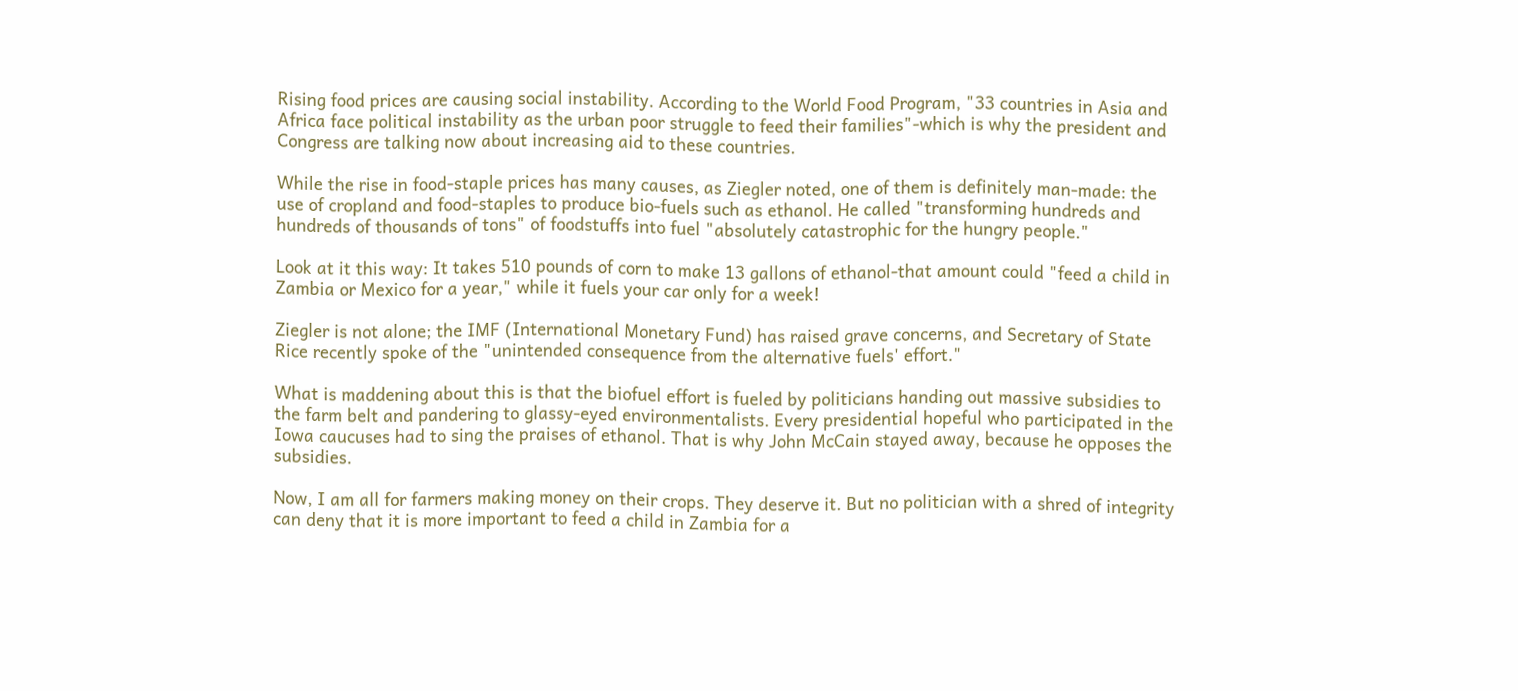Rising food prices are causing social instability. According to the World Food Program, "33 countries in Asia and Africa face political instability as the urban poor struggle to feed their families"-which is why the president and Congress are talking now about increasing aid to these countries.

While the rise in food-staple prices has many causes, as Ziegler noted, one of them is definitely man-made: the use of cropland and food-staples to produce bio-fuels such as ethanol. He called "transforming hundreds and hundreds of thousands of tons" of foodstuffs into fuel "absolutely catastrophic for the hungry people."

Look at it this way: It takes 510 pounds of corn to make 13 gallons of ethanol-that amount could "feed a child in Zambia or Mexico for a year," while it fuels your car only for a week!

Ziegler is not alone; the IMF (International Monetary Fund) has raised grave concerns, and Secretary of State Rice recently spoke of the "unintended consequence from the alternative fuels' effort."

What is maddening about this is that the biofuel effort is fueled by politicians handing out massive subsidies to the farm belt and pandering to glassy-eyed environmentalists. Every presidential hopeful who participated in the Iowa caucuses had to sing the praises of ethanol. That is why John McCain stayed away, because he opposes the subsidies.

Now, I am all for farmers making money on their crops. They deserve it. But no politician with a shred of integrity can deny that it is more important to feed a child in Zambia for a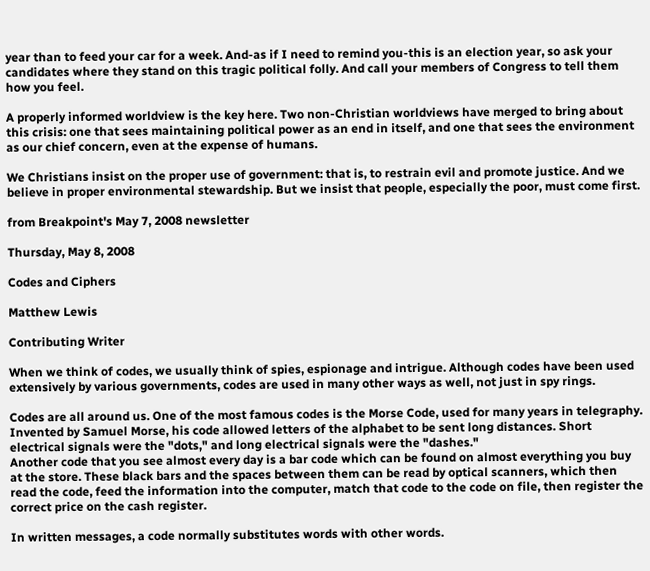year than to feed your car for a week. And-as if I need to remind you-this is an election year, so ask your candidates where they stand on this tragic political folly. And call your members of Congress to tell them how you feel.

A properly informed worldview is the key here. Two non-Christian worldviews have merged to bring about this crisis: one that sees maintaining political power as an end in itself, and one that sees the environment as our chief concern, even at the expense of humans.

We Christians insist on the proper use of government: that is, to restrain evil and promote justice. And we believe in proper environmental stewardship. But we insist that people, especially the poor, must come first.

from Breakpoint's May 7, 2008 newsletter

Thursday, May 8, 2008

Codes and Ciphers

Matthew Lewis

Contributing Writer

When we think of codes, we usually think of spies, espionage and intrigue. Although codes have been used extensively by various governments, codes are used in many other ways as well, not just in spy rings.

Codes are all around us. One of the most famous codes is the Morse Code, used for many years in telegraphy. Invented by Samuel Morse, his code allowed letters of the alphabet to be sent long distances. Short electrical signals were the "dots," and long electrical signals were the "dashes."
Another code that you see almost every day is a bar code which can be found on almost everything you buy at the store. These black bars and the spaces between them can be read by optical scanners, which then read the code, feed the information into the computer, match that code to the code on file, then register the correct price on the cash register.

In written messages, a code normally substitutes words with other words.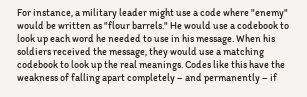For instance, a military leader might use a code where "enemy" would be written as "flour barrels." He would use a codebook to look up each word he needed to use in his message. When his soldiers received the message, they would use a matching codebook to look up the real meanings. Codes like this have the weakness of falling apart completely – and permanently – if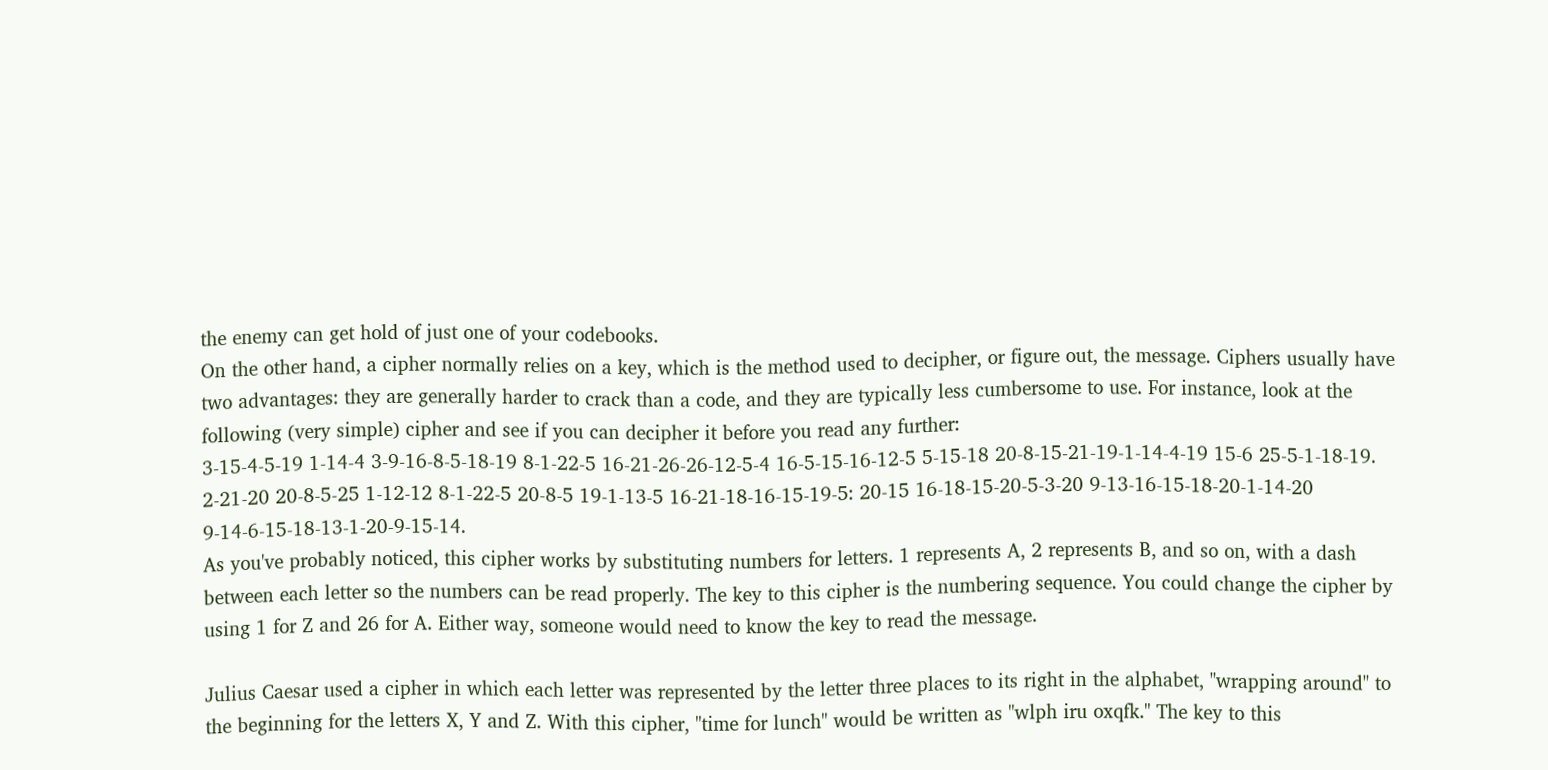the enemy can get hold of just one of your codebooks.
On the other hand, a cipher normally relies on a key, which is the method used to decipher, or figure out, the message. Ciphers usually have two advantages: they are generally harder to crack than a code, and they are typically less cumbersome to use. For instance, look at the following (very simple) cipher and see if you can decipher it before you read any further:
3-15-4-5-19 1-14-4 3-9-16-8-5-18-19 8-1-22-5 16-21-26-26-12-5-4 16-5-15-16-12-5 5-15-18 20-8-15-21-19-1-14-4-19 15-6 25-5-1-18-19. 2-21-20 20-8-5-25 1-12-12 8-1-22-5 20-8-5 19-1-13-5 16-21-18-16-15-19-5: 20-15 16-18-15-20-5-3-20 9-13-16-15-18-20-1-14-20 9-14-6-15-18-13-1-20-9-15-14.
As you've probably noticed, this cipher works by substituting numbers for letters. 1 represents A, 2 represents B, and so on, with a dash between each letter so the numbers can be read properly. The key to this cipher is the numbering sequence. You could change the cipher by using 1 for Z and 26 for A. Either way, someone would need to know the key to read the message.

Julius Caesar used a cipher in which each letter was represented by the letter three places to its right in the alphabet, "wrapping around" to the beginning for the letters X, Y and Z. With this cipher, "time for lunch" would be written as "wlph iru oxqfk." The key to this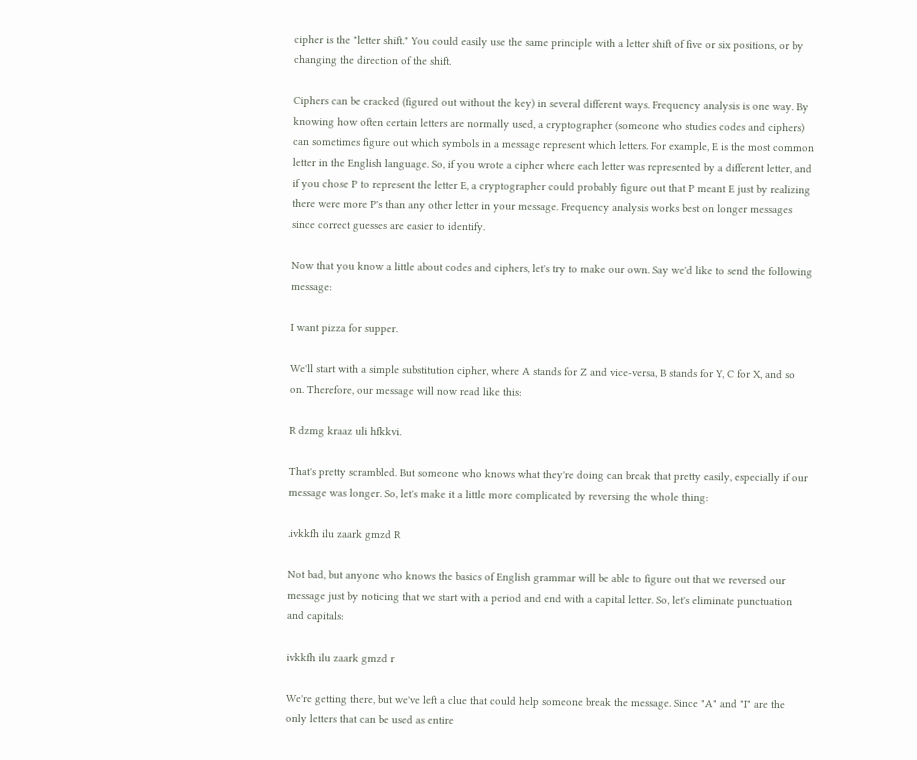cipher is the "letter shift." You could easily use the same principle with a letter shift of five or six positions, or by changing the direction of the shift.

Ciphers can be cracked (figured out without the key) in several different ways. Frequency analysis is one way. By knowing how often certain letters are normally used, a cryptographer (someone who studies codes and ciphers) can sometimes figure out which symbols in a message represent which letters. For example, E is the most common letter in the English language. So, if you wrote a cipher where each letter was represented by a different letter, and if you chose P to represent the letter E, a cryptographer could probably figure out that P meant E just by realizing there were more P's than any other letter in your message. Frequency analysis works best on longer messages since correct guesses are easier to identify.

Now that you know a little about codes and ciphers, let's try to make our own. Say we'd like to send the following message:

I want pizza for supper.

We'll start with a simple substitution cipher, where A stands for Z and vice-versa, B stands for Y, C for X, and so on. Therefore, our message will now read like this:

R dzmg kraaz uli hfkkvi.

That's pretty scrambled. But someone who knows what they're doing can break that pretty easily, especially if our message was longer. So, let's make it a little more complicated by reversing the whole thing:

.ivkkfh ilu zaark gmzd R

Not bad, but anyone who knows the basics of English grammar will be able to figure out that we reversed our message just by noticing that we start with a period and end with a capital letter. So, let's eliminate punctuation and capitals:

ivkkfh ilu zaark gmzd r

We're getting there, but we've left a clue that could help someone break the message. Since "A" and "I" are the only letters that can be used as entire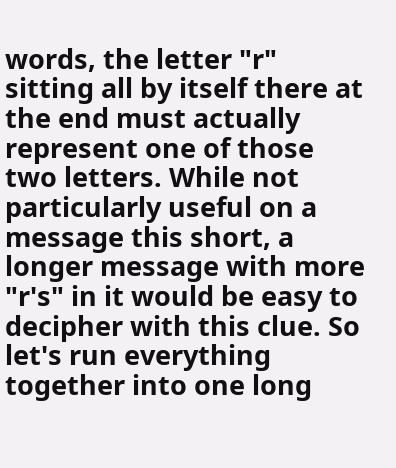words, the letter "r" sitting all by itself there at the end must actually represent one of those two letters. While not particularly useful on a message this short, a longer message with more "r's" in it would be easy to decipher with this clue. So let's run everything together into one long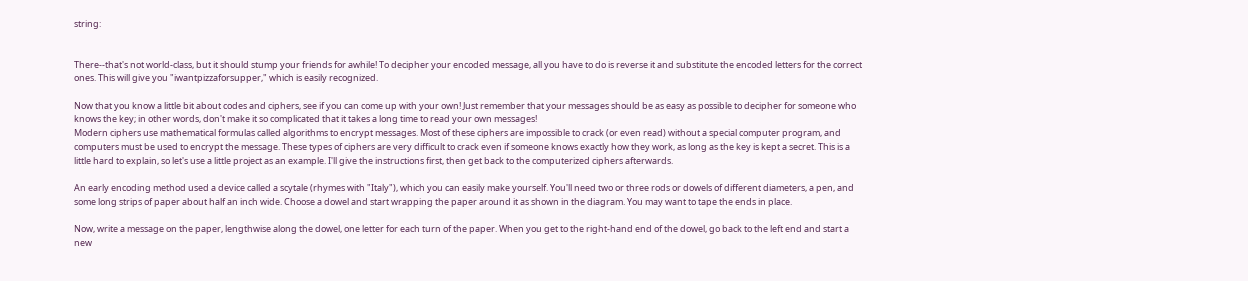string:


There--that's not world-class, but it should stump your friends for awhile! To decipher your encoded message, all you have to do is reverse it and substitute the encoded letters for the correct ones. This will give you "iwantpizzaforsupper," which is easily recognized.

Now that you know a little bit about codes and ciphers, see if you can come up with your own! Just remember that your messages should be as easy as possible to decipher for someone who knows the key; in other words, don't make it so complicated that it takes a long time to read your own messages!
Modern ciphers use mathematical formulas called algorithms to encrypt messages. Most of these ciphers are impossible to crack (or even read) without a special computer program, and computers must be used to encrypt the message. These types of ciphers are very difficult to crack even if someone knows exactly how they work, as long as the key is kept a secret. This is a little hard to explain, so let's use a little project as an example. I'll give the instructions first, then get back to the computerized ciphers afterwards.

An early encoding method used a device called a scytale (rhymes with "Italy"), which you can easily make yourself. You'll need two or three rods or dowels of different diameters, a pen, and some long strips of paper about half an inch wide. Choose a dowel and start wrapping the paper around it as shown in the diagram. You may want to tape the ends in place.

Now, write a message on the paper, lengthwise along the dowel, one letter for each turn of the paper. When you get to the right-hand end of the dowel, go back to the left end and start a new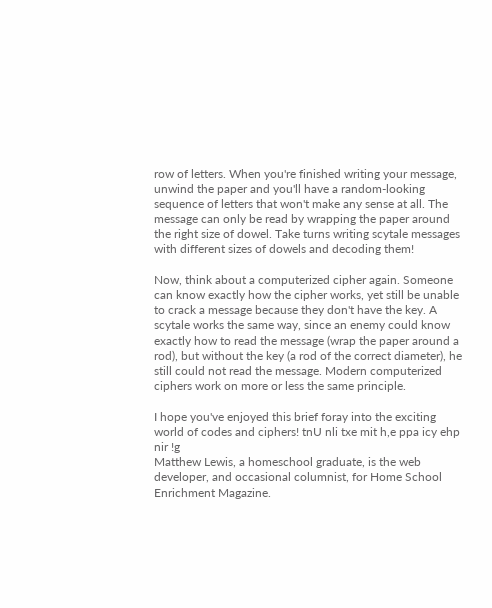row of letters. When you're finished writing your message, unwind the paper and you'll have a random-looking sequence of letters that won't make any sense at all. The message can only be read by wrapping the paper around the right size of dowel. Take turns writing scytale messages with different sizes of dowels and decoding them!

Now, think about a computerized cipher again. Someone can know exactly how the cipher works, yet still be unable to crack a message because they don't have the key. A scytale works the same way, since an enemy could know exactly how to read the message (wrap the paper around a rod), but without the key (a rod of the correct diameter), he still could not read the message. Modern computerized ciphers work on more or less the same principle.

I hope you've enjoyed this brief foray into the exciting world of codes and ciphers! tnU nli txe mit h,e ppa icy ehp nir !g
Matthew Lewis, a homeschool graduate, is the web developer, and occasional columnist, for Home School Enrichment Magazine.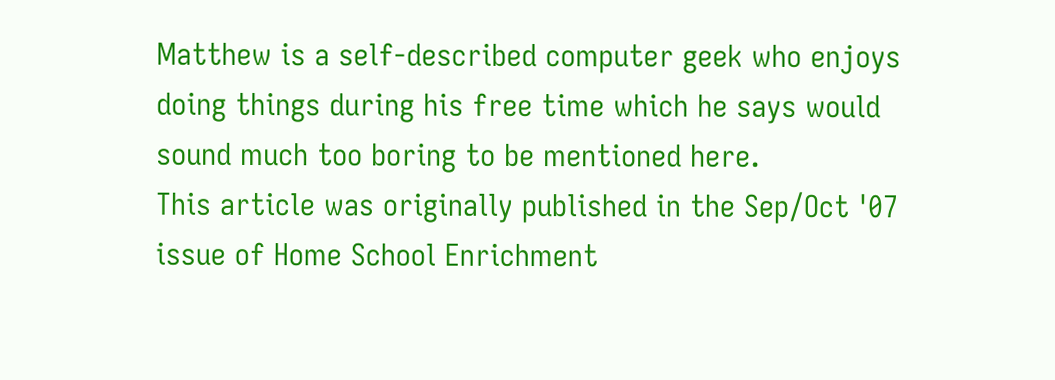Matthew is a self-described computer geek who enjoys doing things during his free time which he says would sound much too boring to be mentioned here.
This article was originally published in the Sep/Oct '07 issue of Home School Enrichment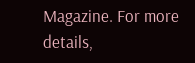Magazine. For more details,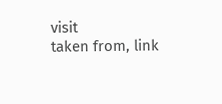visit
taken from, link